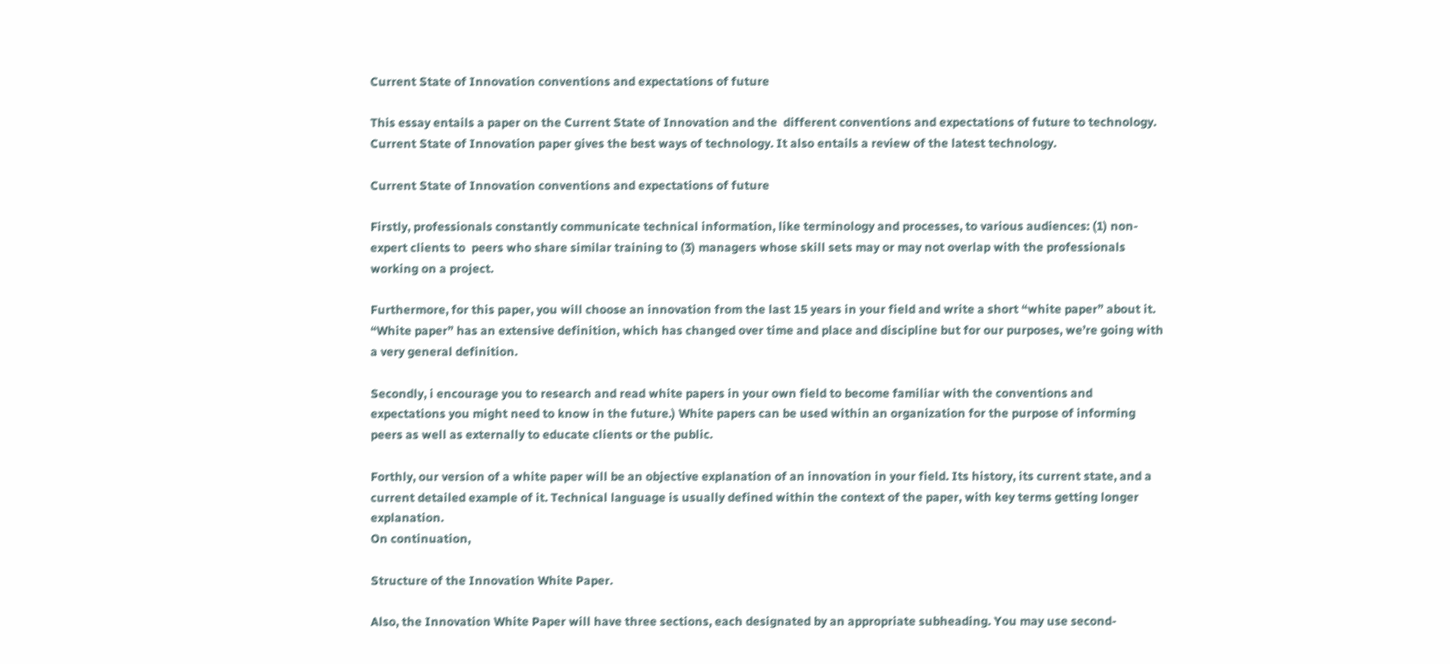Current State of Innovation conventions and expectations of future

This essay entails a paper on the Current State of Innovation and the  different conventions and expectations of future to technology. Current State of Innovation paper gives the best ways of technology. It also entails a review of the latest technology.

Current State of Innovation conventions and expectations of future

Firstly, professionals constantly communicate technical information, like terminology and processes, to various audiences: (1) non-expert clients to  peers who share similar training to (3) managers whose skill sets may or may not overlap with the professionals working on a project.

Furthermore, for this paper, you will choose an innovation from the last 15 years in your field and write a short “white paper” about it. “White paper” has an extensive definition, which has changed over time and place and discipline but for our purposes, we’re going with a very general definition.

Secondly, i encourage you to research and read white papers in your own field to become familiar with the conventions and expectations you might need to know in the future.) White papers can be used within an organization for the purpose of informing peers as well as externally to educate clients or the public.

Forthly, our version of a white paper will be an objective explanation of an innovation in your field. Its history, its current state, and a current detailed example of it. Technical language is usually defined within the context of the paper, with key terms getting longer explanation.
On continuation,

Structure of the Innovation White Paper.

Also, the Innovation White Paper will have three sections, each designated by an appropriate subheading. You may use second-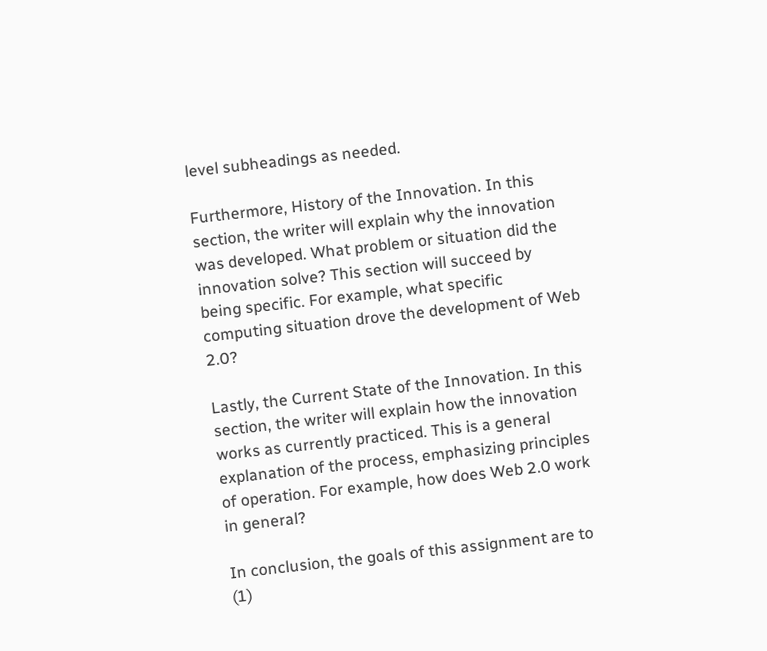level subheadings as needed.

Furthermore, History of the Innovation. In this section, the writer will explain why the innovation was developed. What problem or situation did the innovation solve? This section will succeed by being specific. For example, what specific computing situation drove the development of Web 2.0?

Lastly, the Current State of the Innovation. In this section, the writer will explain how the innovation works as currently practiced. This is a general explanation of the process, emphasizing principles of operation. For example, how does Web 2.0 work in general?

In conclusion, the goals of this assignment are to (1)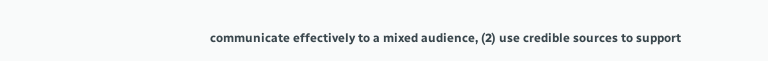communicate effectively to a mixed audience, (2) use credible sources to support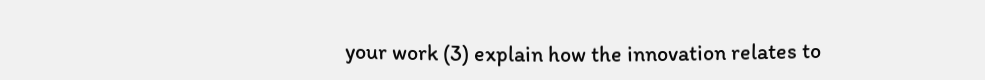your work (3) explain how the innovation relates to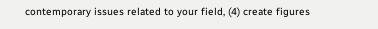contemporary issues related to your field, (4) create figures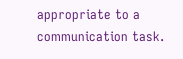appropriate to a communication task.